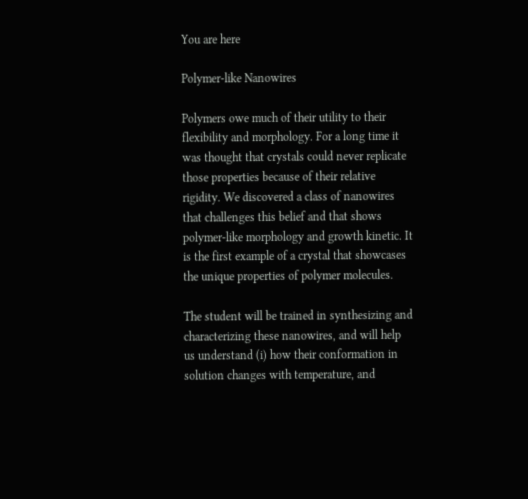You are here

Polymer-like Nanowires

Polymers owe much of their utility to their flexibility and morphology. For a long time it was thought that crystals could never replicate those properties because of their relative rigidity. We discovered a class of nanowires that challenges this belief and that shows polymer-like morphology and growth kinetic. It is the first example of a crystal that showcases the unique properties of polymer molecules.

The student will be trained in synthesizing and characterizing these nanowires, and will help us understand (i) how their conformation in solution changes with temperature, and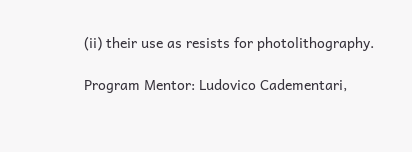(ii) their use as resists for photolithography.

Program Mentor: Ludovico Cadementari,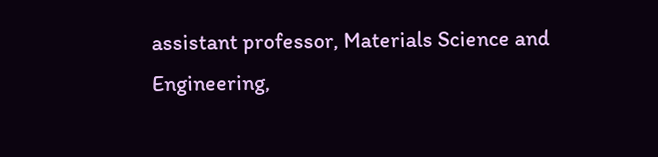assistant professor, Materials Science and Engineering,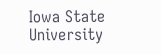Iowa State University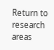Return to research areas